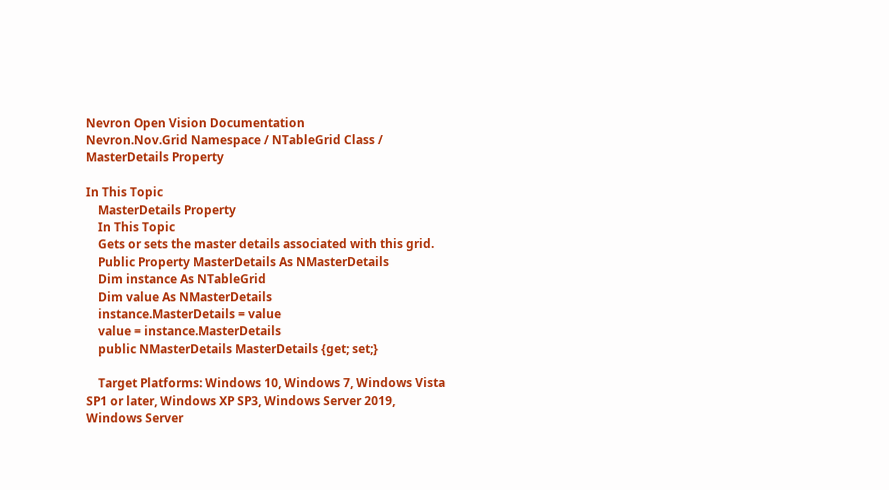Nevron Open Vision Documentation
Nevron.Nov.Grid Namespace / NTableGrid Class / MasterDetails Property

In This Topic
    MasterDetails Property
    In This Topic
    Gets or sets the master details associated with this grid.
    Public Property MasterDetails As NMasterDetails
    Dim instance As NTableGrid
    Dim value As NMasterDetails
    instance.MasterDetails = value
    value = instance.MasterDetails
    public NMasterDetails MasterDetails {get; set;}

    Target Platforms: Windows 10, Windows 7, Windows Vista SP1 or later, Windows XP SP3, Windows Server 2019, Windows Server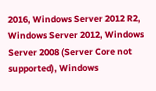2016, Windows Server 2012 R2, Windows Server 2012, Windows Server 2008 (Server Core not supported), Windows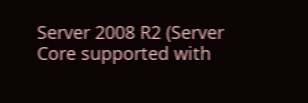Server 2008 R2 (Server Core supported with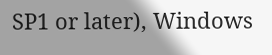SP1 or later), Windows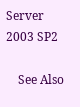Server 2003 SP2

    See Also